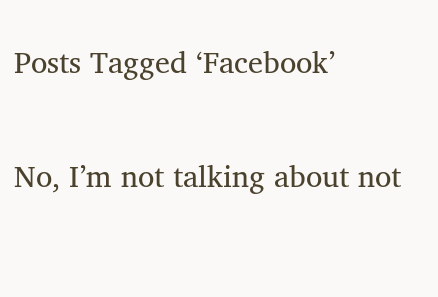Posts Tagged ‘Facebook’

No, I’m not talking about not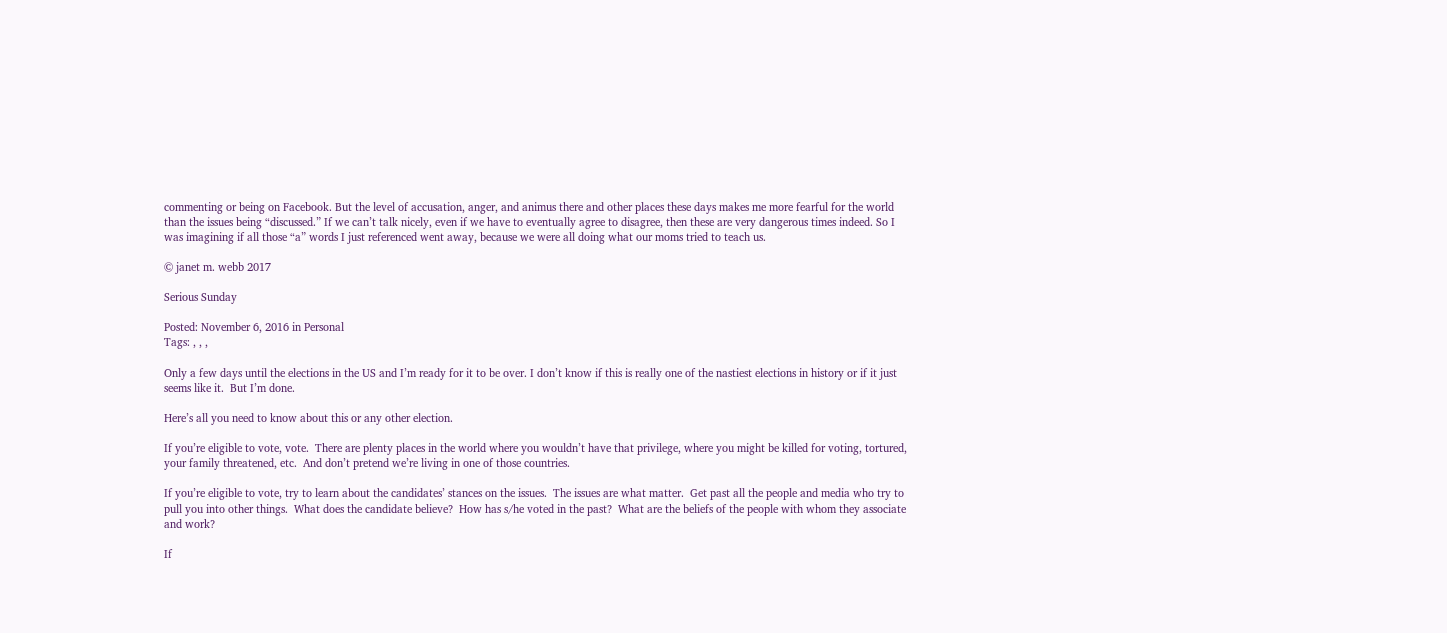commenting or being on Facebook. But the level of accusation, anger, and animus there and other places these days makes me more fearful for the world than the issues being “discussed.” If we can’t talk nicely, even if we have to eventually agree to disagree, then these are very dangerous times indeed. So I was imagining if all those “a” words I just referenced went away, because we were all doing what our moms tried to teach us.

© janet m. webb 2017

Serious Sunday

Posted: November 6, 2016 in Personal
Tags: , , ,

Only a few days until the elections in the US and I’m ready for it to be over. I don’t know if this is really one of the nastiest elections in history or if it just seems like it.  But I’m done.

Here’s all you need to know about this or any other election.

If you’re eligible to vote, vote.  There are plenty places in the world where you wouldn’t have that privilege, where you might be killed for voting, tortured, your family threatened, etc.  And don’t pretend we’re living in one of those countries.

If you’re eligible to vote, try to learn about the candidates’ stances on the issues.  The issues are what matter.  Get past all the people and media who try to pull you into other things.  What does the candidate believe?  How has s/he voted in the past?  What are the beliefs of the people with whom they associate and work?

If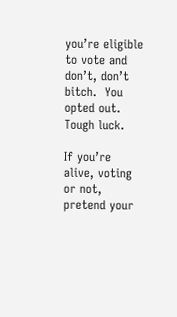you’re eligible to vote and don’t, don’t bitch.  You opted out. Tough luck.

If you’re alive, voting or not, pretend your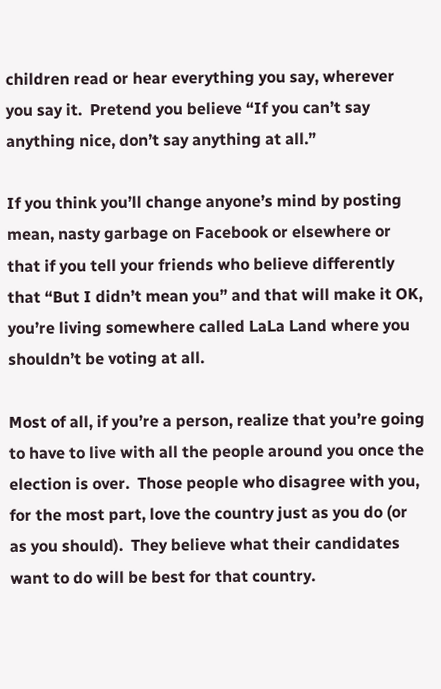children read or hear everything you say, wherever you say it.  Pretend you believe “If you can’t say anything nice, don’t say anything at all.”

If you think you’ll change anyone’s mind by posting mean, nasty garbage on Facebook or elsewhere or that if you tell your friends who believe differently that “But I didn’t mean you” and that will make it OK, you’re living somewhere called LaLa Land where you shouldn’t be voting at all.

Most of all, if you’re a person, realize that you’re going to have to live with all the people around you once the election is over.  Those people who disagree with you, for the most part, love the country just as you do (or as you should).  They believe what their candidates want to do will be best for that country.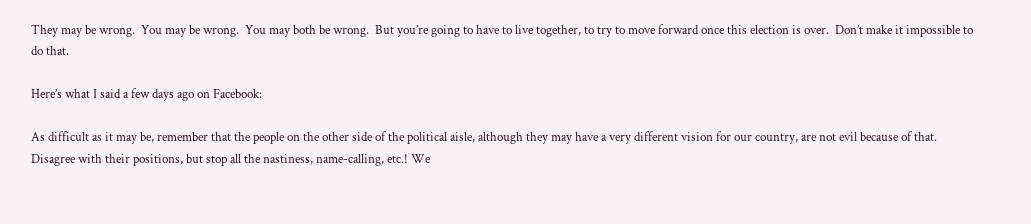They may be wrong.  You may be wrong.  You may both be wrong.  But you’re going to have to live together, to try to move forward once this election is over.  Don’t make it impossible to do that.

Here’s what I said a few days ago on Facebook:

As difficult as it may be, remember that the people on the other side of the political aisle, although they may have a very different vision for our country, are not evil because of that. Disagree with their positions, but stop all the nastiness, name-calling, etc.! We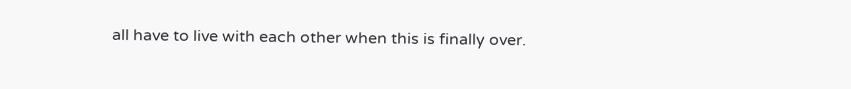all have to live with each other when this is finally over.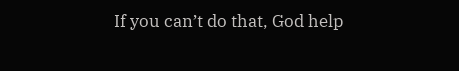If you can’t do that, God help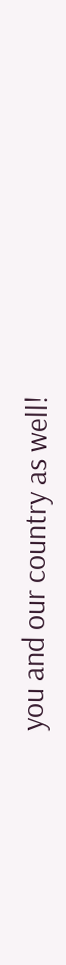you and our country as well!